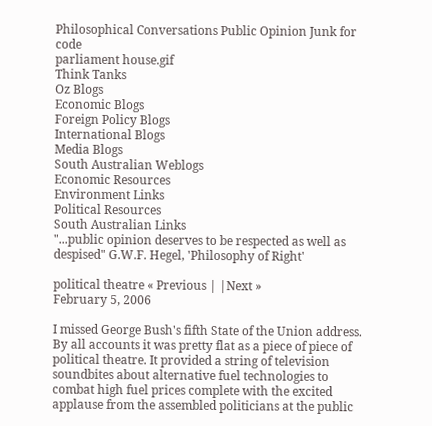Philosophical Conversations Public Opinion Junk for code
parliament house.gif
Think Tanks
Oz Blogs
Economic Blogs
Foreign Policy Blogs
International Blogs
Media Blogs
South Australian Weblogs
Economic Resources
Environment Links
Political Resources
South Australian Links
"...public opinion deserves to be respected as well as despised" G.W.F. Hegel, 'Philosophy of Right'

political theatre « Previous | |Next »
February 5, 2006

I missed George Bush's fifth State of the Union address. By all accounts it was pretty flat as a piece of piece of political theatre. It provided a string of television soundbites about alternative fuel technologies to combat high fuel prices complete with the excited applause from the assembled politicians at the public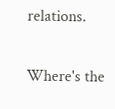relations.

Where's the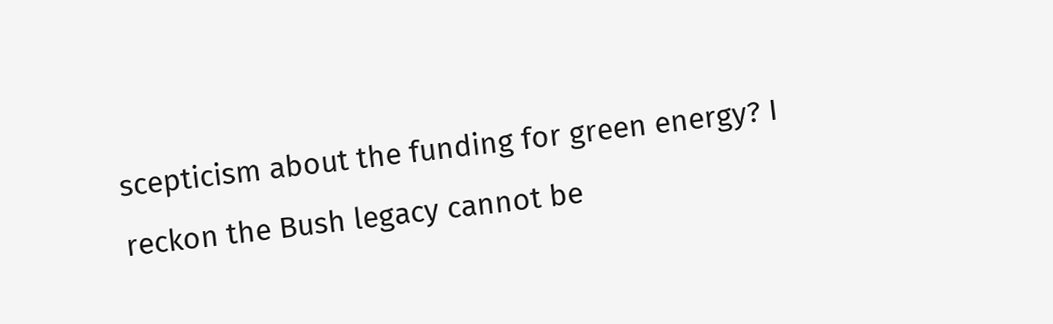scepticism about the funding for green energy? I reckon the Bush legacy cannot be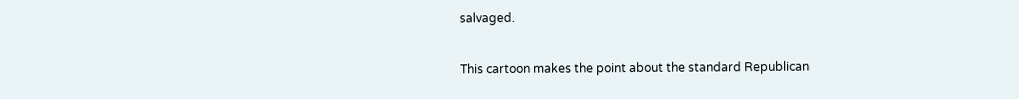salvaged.

This cartoon makes the point about the standard Republican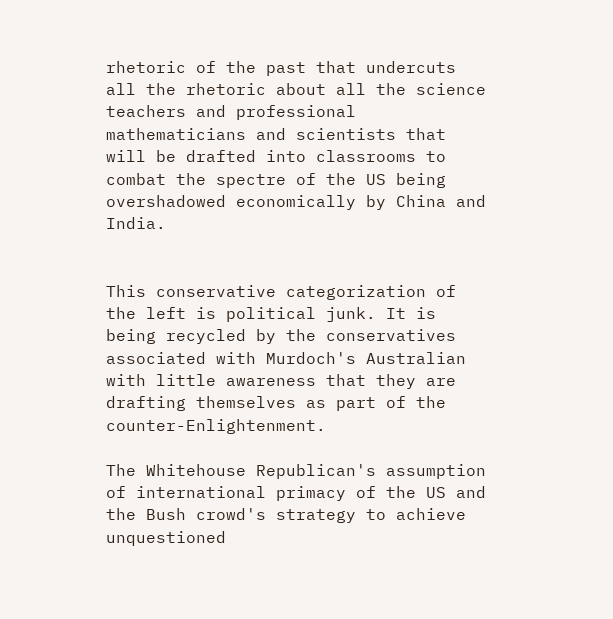rhetoric of the past that undercuts all the rhetoric about all the science teachers and professional mathematicians and scientists that will be drafted into classrooms to combat the spectre of the US being overshadowed economically by China and India.


This conservative categorization of the left is political junk. It is being recycled by the conservatives associated with Murdoch's Australian with little awareness that they are drafting themselves as part of the counter-Enlightenment.

The Whitehouse Republican's assumption of international primacy of the US and the Bush crowd's strategy to achieve unquestioned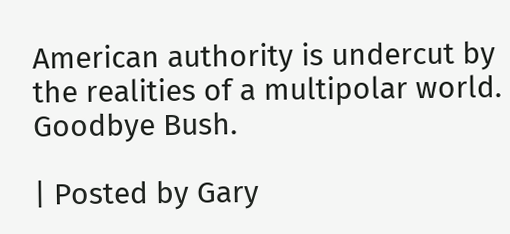American authority is undercut by the realities of a multipolar world. Goodbye Bush.

| Posted by Gary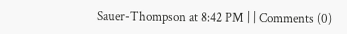Sauer-Thompson at 8:42 PM | | Comments (0)